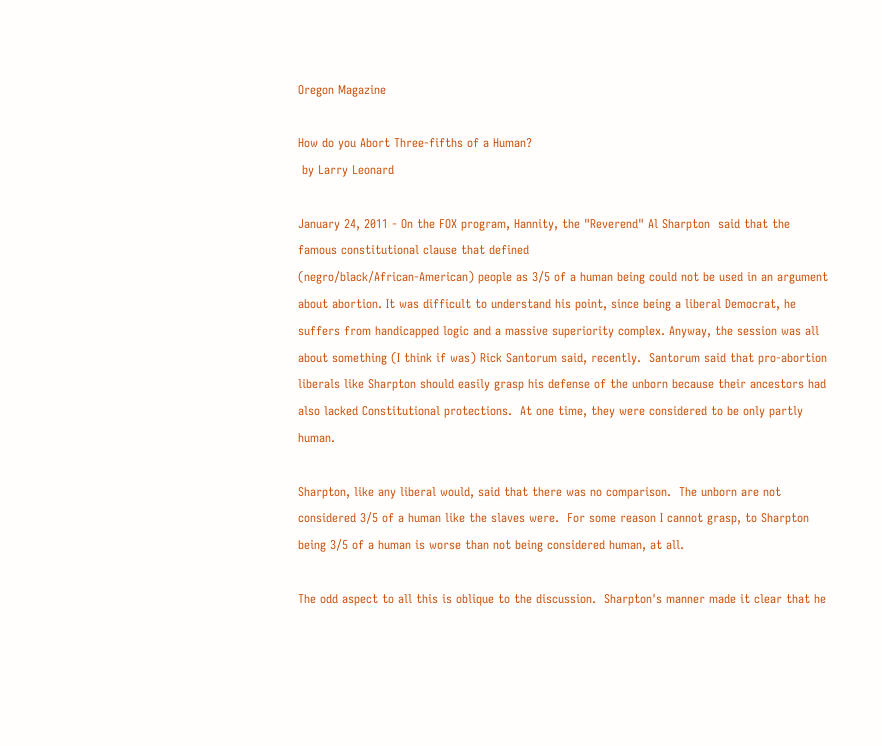Oregon Magazine

How do you Abort Three-fifths of a Human?
 by Larry Leonard

January 24, 2011 - On the FOX program, Hannity, the "Reverend" Al Sharpton  said that the famous constitutional clause that defined
(negro/black/African-American) people as 3/5 of a human being could not be used in an argument about abortion. It was difficult to understand his point, since being a liberal Democrat, he suffers from handicapped logic and a massive superiority complex. Anyway, the session was all about something (I think if was) Rick Santorum said, recently.  Santorum said that pro-abortion liberals like Sharpton should easily grasp his defense of the unborn because their ancestors had also lacked Constitutional protections.  At one time, they were considered to be only partly human.

Sharpton, like any liberal would, said that there was no comparison.  The unborn are not considered 3/5 of a human like the slaves were.  For some reason I cannot grasp, to Sharpton being 3/5 of a human is worse than not being considered human, at all.

The odd aspect to all this is oblique to the discussion.  Sharpton's manner made it clear that he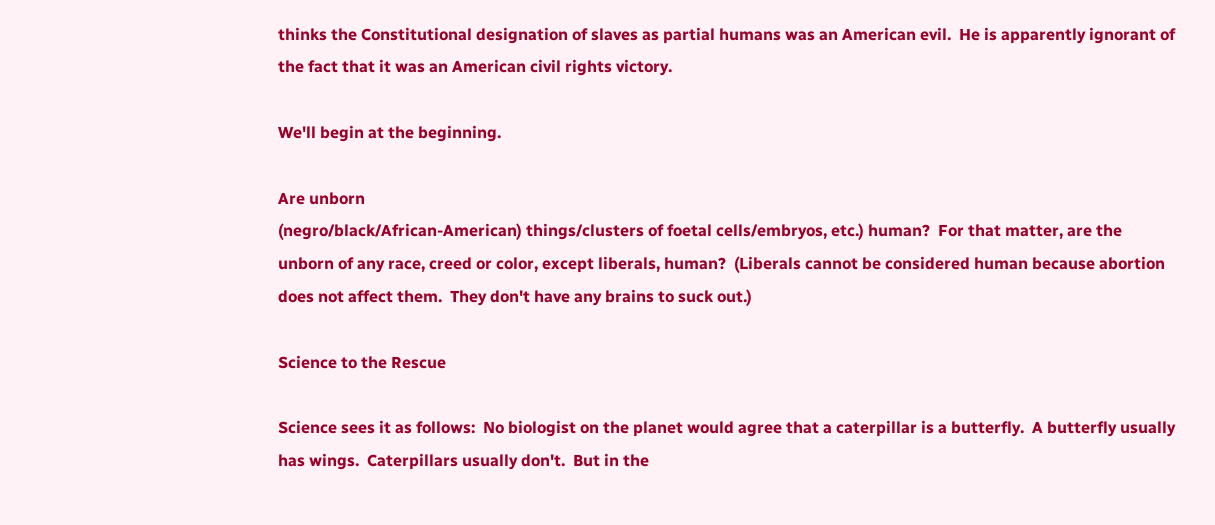thinks the Constitutional designation of slaves as partial humans was an American evil.  He is apparently ignorant of the fact that it was an American civil rights victory.

We'll begin at the beginning.

Are unborn
(negro/black/African-American) things/clusters of foetal cells/embryos, etc.) human?  For that matter, are the unborn of any race, creed or color, except liberals, human?  (Liberals cannot be considered human because abortion does not affect them.  They don't have any brains to suck out.)

Science to the Rescue

Science sees it as follows:  No biologist on the planet would agree that a caterpillar is a butterfly.  A butterfly usually has wings.  Caterpillars usually don't.  But in the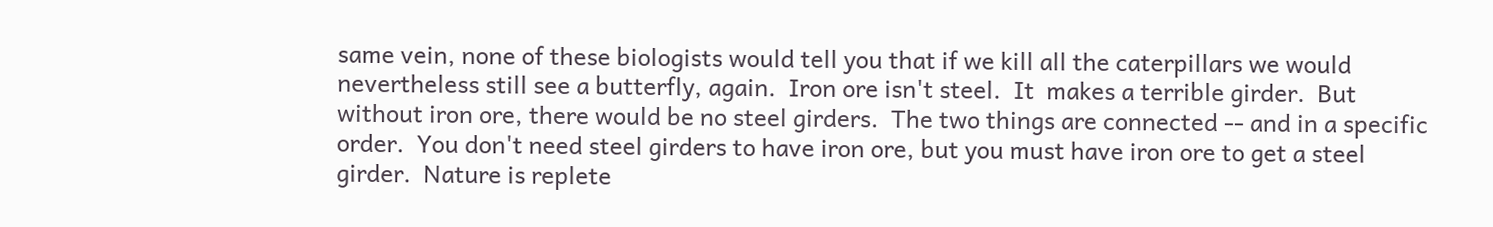same vein, none of these biologists would tell you that if we kill all the caterpillars we would nevertheless still see a butterfly, again.  Iron ore isn't steel.  It  makes a terrible girder.  But without iron ore, there would be no steel girders.  The two things are connected -- and in a specific order.  You don't need steel girders to have iron ore, but you must have iron ore to get a steel girder.  Nature is replete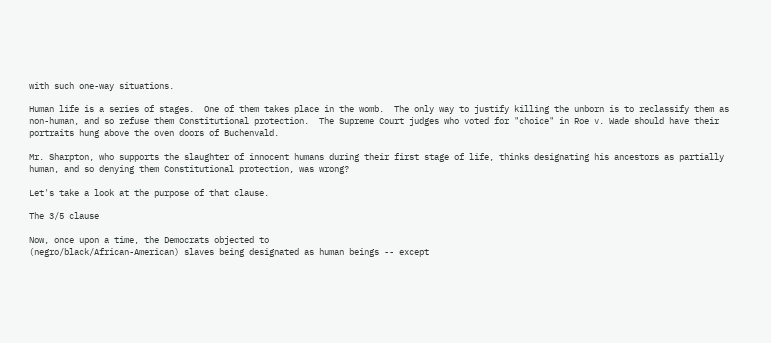with such one-way situations.

Human life is a series of stages.  One of them takes place in the womb.  The only way to justify killing the unborn is to reclassify them as non-human, and so refuse them Constitutional protection.  The Supreme Court judges who voted for "choice" in Roe v. Wade should have their portraits hung above the oven doors of Buchenvald.

Mr. Sharpton, who supports the slaughter of innocent humans during their first stage of life, thinks designating his ancestors as partially human, and so denying them Constitutional protection, was wrong?

Let's take a look at the purpose of that clause.

The 3/5 clause

Now, once upon a time, the Democrats objected to
(negro/black/African-American) slaves being designated as human beings -- except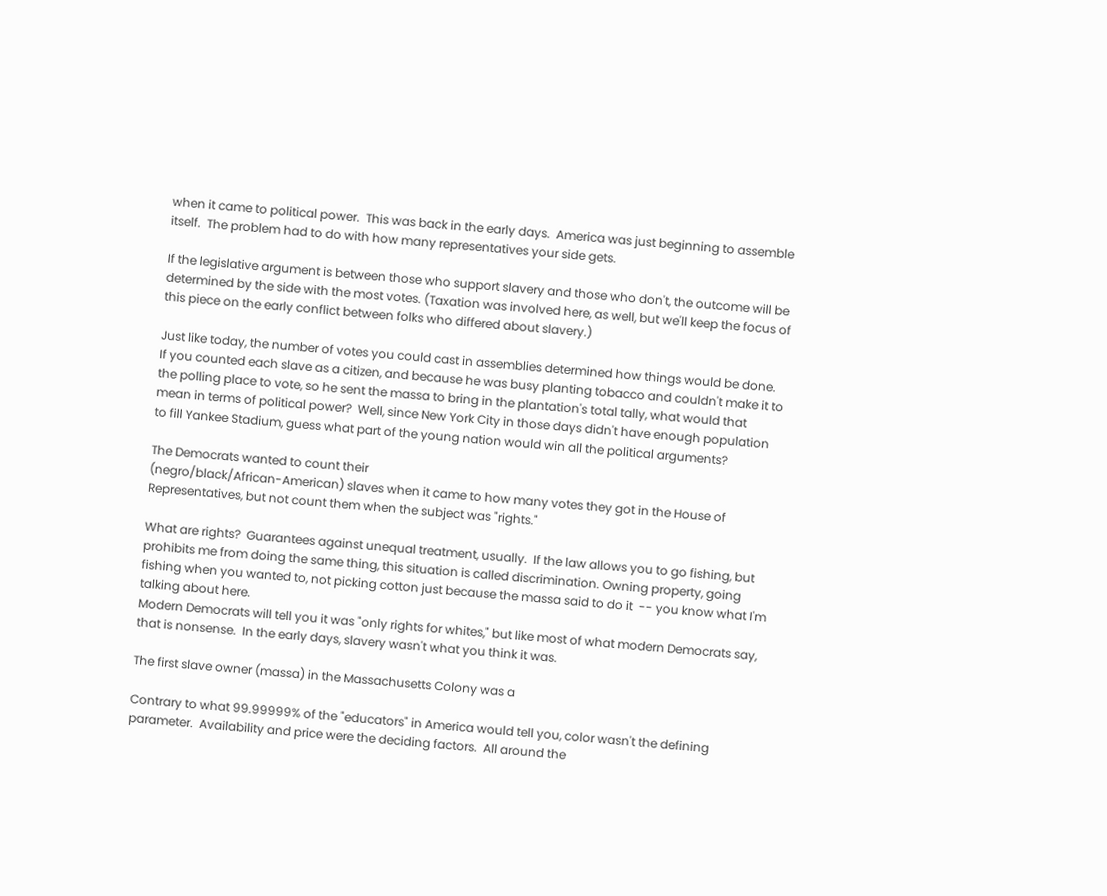when it came to political power.  This was back in the early days.  America was just beginning to assemble itself.  The problem had to do with how many representatives your side gets.

If the legislative argument is between those who support slavery and those who don't, the outcome will be determined by the side with the most votes. (Taxation was involved here, as well, but we'll keep the focus of this piece on the early conflict between folks who differed about slavery.)

Just like today, the number of votes you could cast in assemblies determined how things would be done.  If you counted each slave as a citizen, and because he was busy planting tobacco and couldn't make it to the polling place to vote, so he sent the massa to bring in the plantation's total tally, what would that mean in terms of political power?  Well, since New York City in those days didn't have enough population to fill Yankee Stadium, guess what part of the young nation would win all the political arguments?

The Democrats wanted to count their
(negro/black/African-American) slaves when it came to how many votes they got in the House of Representatives, but not count them when the subject was "rights."

What are rights?  Guarantees against unequal treatment, usually.  If the law allows you to go fishing, but prohibits me from doing the same thing, this situation is called discrimination. Owning property, going fishing when you wanted to, not picking cotton just because the massa said to do it  -- you know what I'm talking about here.
Modern Democrats will tell you it was "only rights for whites," but like most of what modern Democrats say, that is nonsense.  In the early days, slavery wasn't what you think it was.

The first slave owner (massa) in the Massachusetts Colony was a

Contrary to what 99.99999% of the "educators" in America would tell you, color wasn't the defining parameter.  Availability and price were the deciding factors.  All around the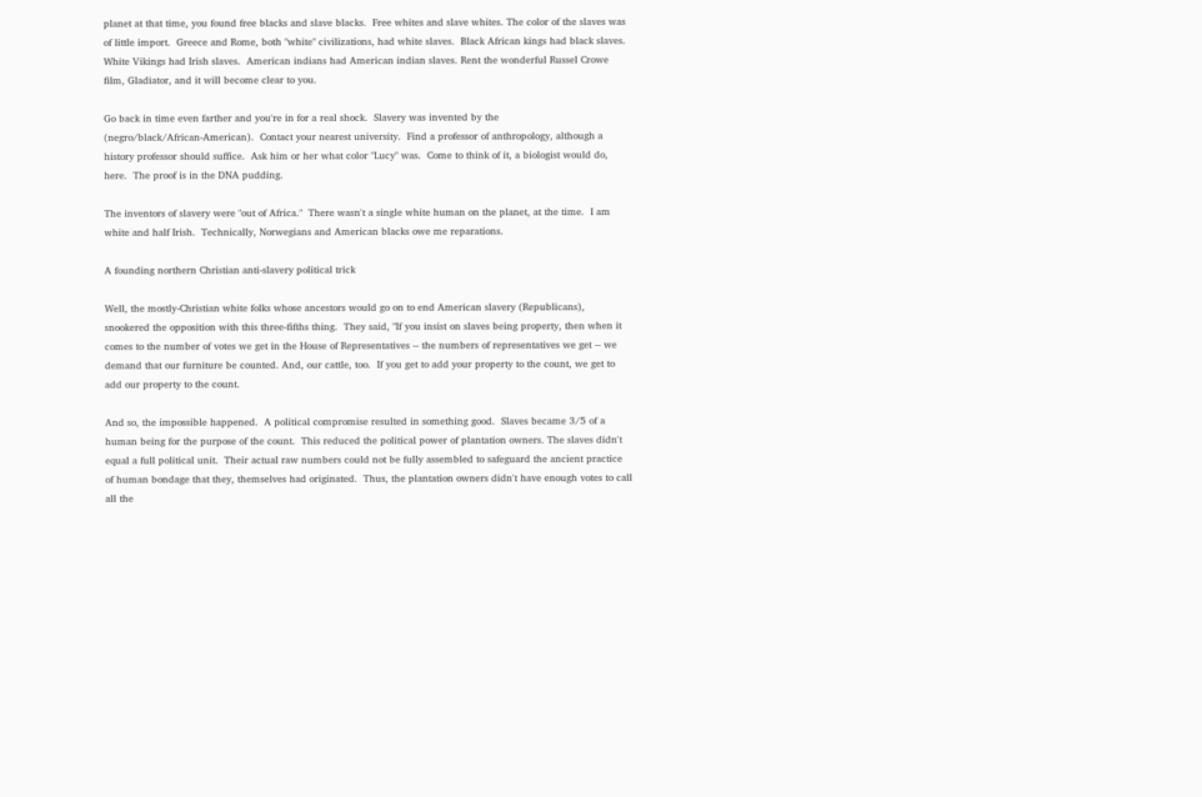planet at that time, you found free blacks and slave blacks.  Free whites and slave whites. The color of the slaves was of little import.  Greece and Rome, both "white" civilizations, had white slaves.  Black African kings had black slaves.  White Vikings had Irish slaves.  American indians had American indian slaves. Rent the wonderful Russel Crowe film, Gladiator, and it will become clear to you.

Go back in time even farther and you're in for a real shock.  Slavery was invented by the
(negro/black/African-American).  Contact your nearest university.  Find a professor of anthropology, although a history professor should suffice.  Ask him or her what color "Lucy" was.  Come to think of it, a biologist would do, here.  The proof is in the DNA pudding.

The inventors of slavery were "out of Africa."  There wasn't a single white human on the planet, at the time.  I am white and half Irish.  Technically, Norwegians and American blacks owe me reparations.

A founding northern Christian anti-slavery political trick

Well, the mostly-Christian white folks whose ancestors would go on to end American slavery (Republicans), snookered the opposition with this three-fifths thing.  They said, "If you insist on slaves being property, then when it comes to the number of votes we get in the House of Representatives -- the numbers of representatives we get -- we demand that our furniture be counted. And, our cattle, too.  If you get to add your property to the count, we get to add our property to the count.

And so, the impossible happened.  A political compromise resulted in something good.  Slaves became 3/5 of a human being for the purpose of the count.  This reduced the political power of plantation owners. The slaves didn't equal a full political unit.  Their actual raw numbers could not be fully assembled to safeguard the ancient practice of human bondage that they, themselves had originated.  Thus, the plantation owners didn't have enough votes to call all the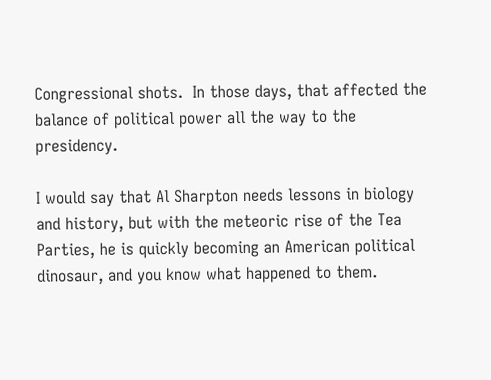Congressional shots.  In those days, that affected the balance of political power all the way to the presidency.

I would say that Al Sharpton needs lessons in biology and history, but with the meteoric rise of the Tea Parties, he is quickly becoming an American political dinosaur, and you know what happened to them.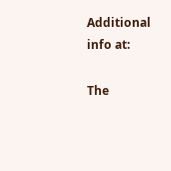Additional info at:

The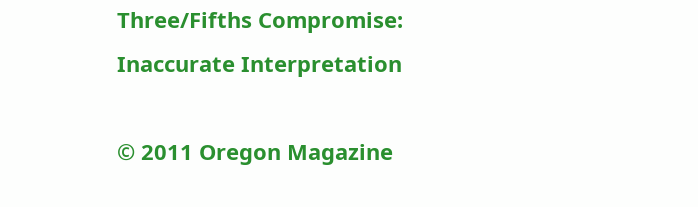Three/Fifths Compromise: Inaccurate Interpretation

© 2011 Oregon Magazine